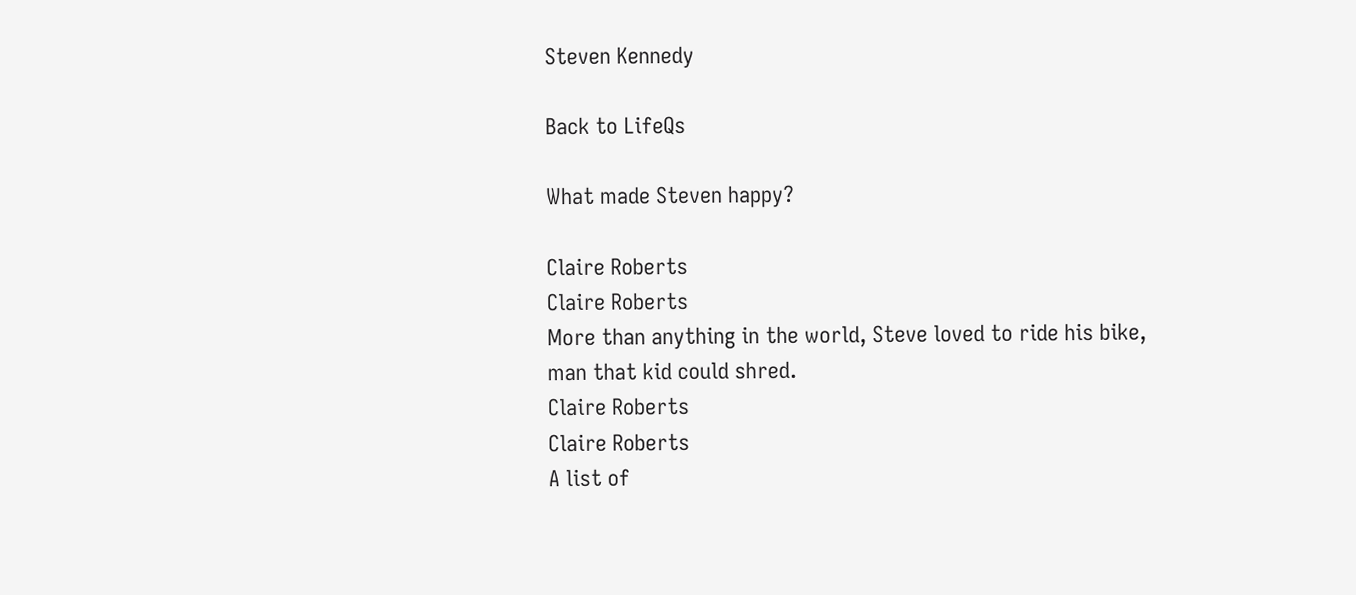Steven Kennedy

Back to LifeQs

What made Steven happy?

Claire Roberts
Claire Roberts
More than anything in the world, Steve loved to ride his bike, man that kid could shred.
Claire Roberts
Claire Roberts
A list of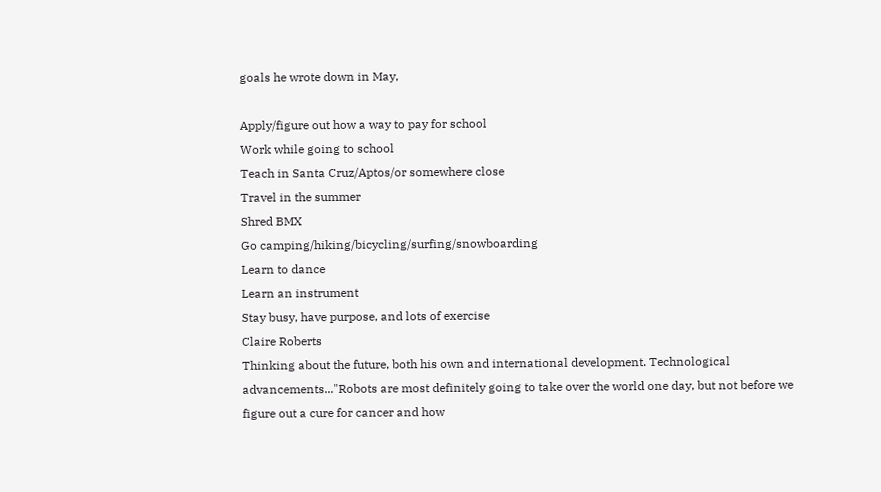goals he wrote down in May,

Apply/figure out how a way to pay for school
Work while going to school
Teach in Santa Cruz/Aptos/or somewhere close
Travel in the summer
Shred BMX
Go camping/hiking/bicycling/surfing/snowboarding
Learn to dance
Learn an instrument
Stay busy, have purpose, and lots of exercise
Claire Roberts
Thinking about the future, both his own and international development. Technological advancements..."Robots are most definitely going to take over the world one day, but not before we figure out a cure for cancer and how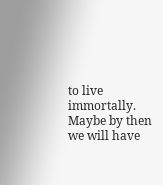to live immortally. Maybe by then we will have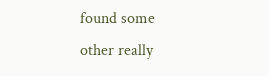found some other really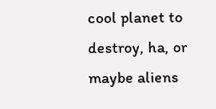cool planet to destroy, ha, or maybe aliens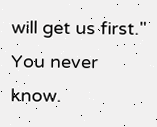will get us first." You never know.